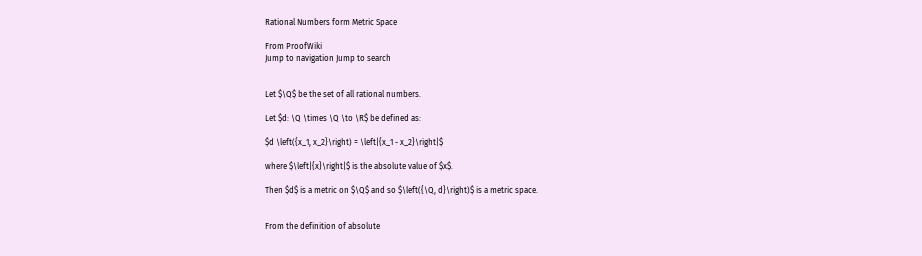Rational Numbers form Metric Space

From ProofWiki
Jump to navigation Jump to search


Let $\Q$ be the set of all rational numbers.

Let $d: \Q \times \Q \to \R$ be defined as:

$d \left({x_1, x_2}\right) = \left|{x_1 - x_2}\right|$

where $\left|{x}\right|$ is the absolute value of $x$.

Then $d$ is a metric on $\Q$ and so $\left({\Q, d}\right)$ is a metric space.


From the definition of absolute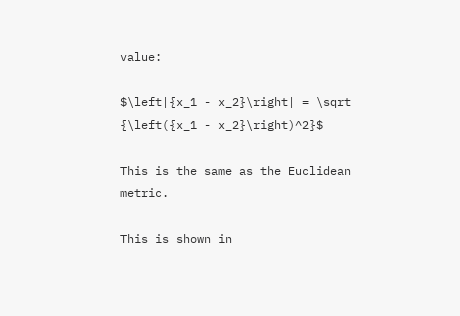value:

$\left|{x_1 - x_2}\right| = \sqrt {\left({x_1 - x_2}\right)^2}$

This is the same as the Euclidean metric.

This is shown in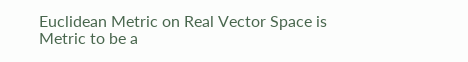Euclidean Metric on Real Vector Space is Metric to be a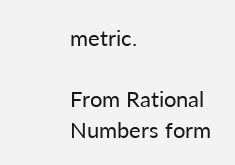metric.

From Rational Numbers form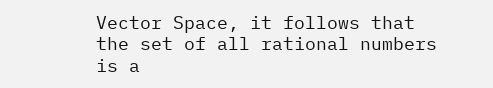Vector Space, it follows that the set of all rational numbers is a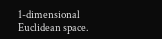1-dimensional Euclidean space.